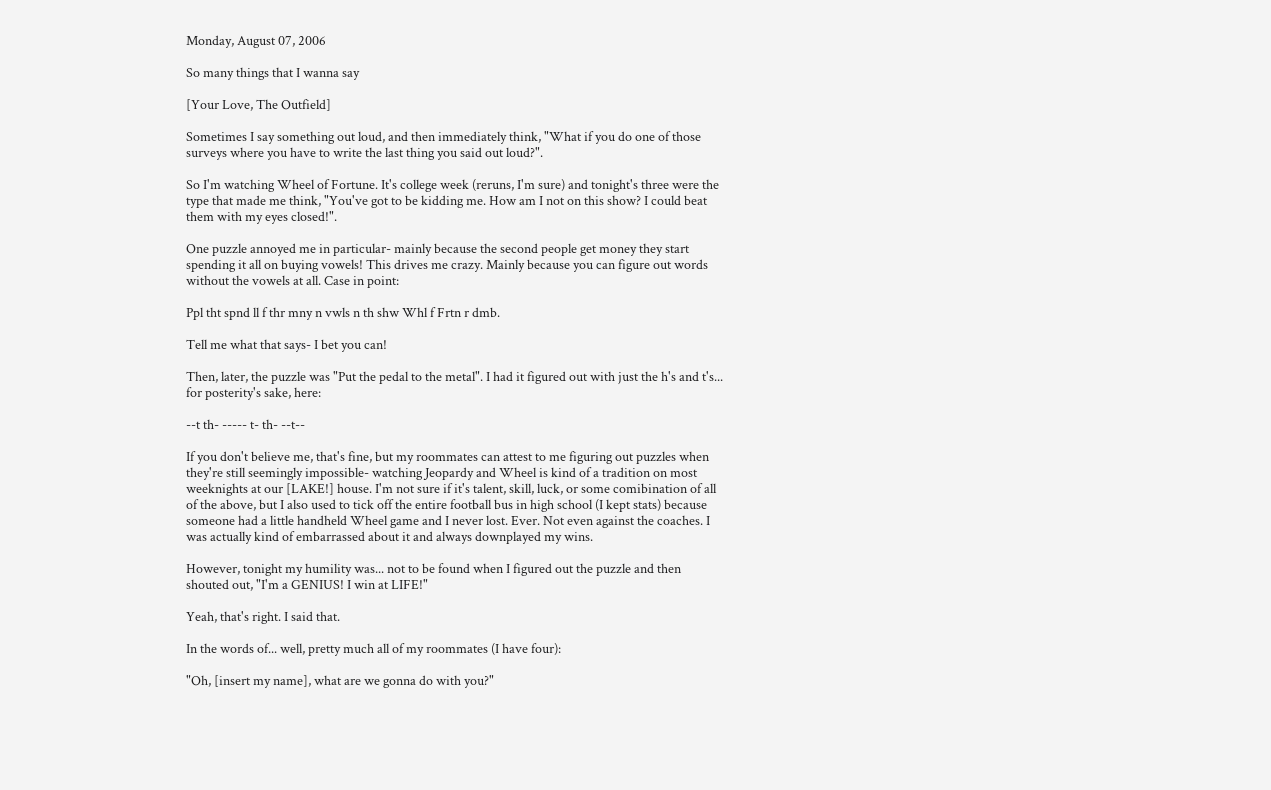Monday, August 07, 2006

So many things that I wanna say

[Your Love, The Outfield]

Sometimes I say something out loud, and then immediately think, "What if you do one of those surveys where you have to write the last thing you said out loud?".

So I'm watching Wheel of Fortune. It's college week (reruns, I'm sure) and tonight's three were the type that made me think, "You've got to be kidding me. How am I not on this show? I could beat them with my eyes closed!".

One puzzle annoyed me in particular- mainly because the second people get money they start spending it all on buying vowels! This drives me crazy. Mainly because you can figure out words without the vowels at all. Case in point:

Ppl tht spnd ll f thr mny n vwls n th shw Whl f Frtn r dmb.

Tell me what that says- I bet you can!

Then, later, the puzzle was "Put the pedal to the metal". I had it figured out with just the h's and t's... for posterity's sake, here:

--t th- ----- t- th- --t--

If you don't believe me, that's fine, but my roommates can attest to me figuring out puzzles when they're still seemingly impossible- watching Jeopardy and Wheel is kind of a tradition on most weeknights at our [LAKE!] house. I'm not sure if it's talent, skill, luck, or some comibination of all of the above, but I also used to tick off the entire football bus in high school (I kept stats) because someone had a little handheld Wheel game and I never lost. Ever. Not even against the coaches. I was actually kind of embarrassed about it and always downplayed my wins.

However, tonight my humility was... not to be found when I figured out the puzzle and then shouted out, "I'm a GENIUS! I win at LIFE!"

Yeah, that's right. I said that.

In the words of... well, pretty much all of my roommates (I have four):

"Oh, [insert my name], what are we gonna do with you?"